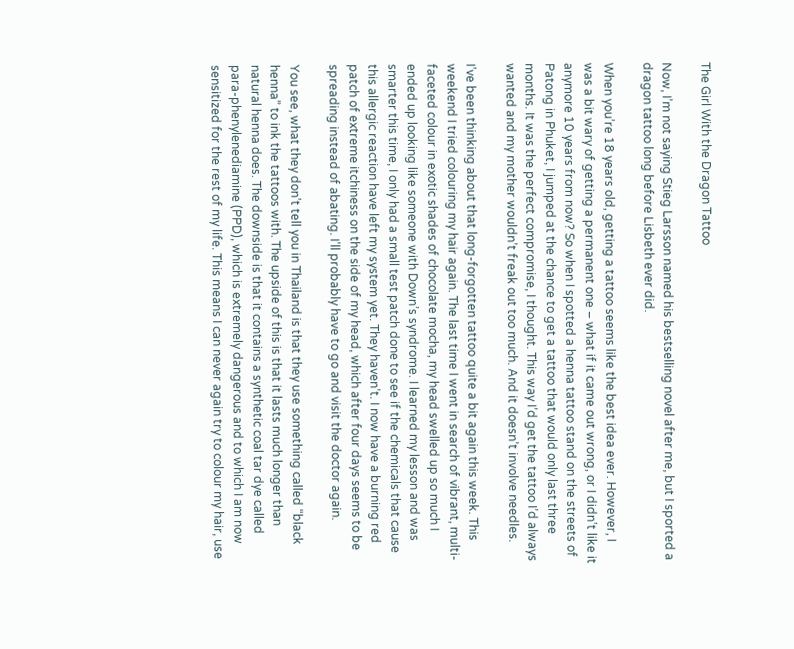The Girl With the Dragon Tattoo

Now, I’m not saying Stieg Larsson named his bestselling novel after me, but I sported a dragon tattoo long before Lisbeth ever did.

When you’re 18 years old, getting a tattoo seems like the best idea ever. However, I was a bit wary of getting a permanent one – what if it came out wrong, or I didn’t like it anymore 10 years from now? So when I spotted a henna tattoo stand on the streets of Patong in Phuket, I jumped at the chance to get a tattoo that would only last three months. It was the perfect compromise, I thought. This way I’d get the tattoo I’d always wanted and my mother wouldn’t freak out too much. And it doesn’t involve needles.

I’ve been thinking about that long-forgotten tattoo quite a bit again this week. This weekend I tried colouring my hair again. The last time I went in search of vibrant, multi-faceted colour in exotic shades of chocolate mocha, my head swelled up so much I ended up looking like someone with Down’s syndrome. I learned my lesson and was smarter this time, I only had a small test patch done to see if the chemicals that cause this allergic reaction have left my system yet. They haven’t. I now have a burning red patch of extreme itchiness on the side of my head, which after four days seems to be spreading instead of abating. I’ll probably have to go and visit the doctor again.

You see, what they don’t tell you in Thailand is that they use something called “black henna” to ink the tattoos with. The upside of this is that it lasts much longer than natural henna does. The downside is that it contains a synthetic coal tar dye called para-phenylenediamine (PPD), which is extremely dangerous and to which I am now sensitized for the rest of my life. This means I can never again try to colour my hair, use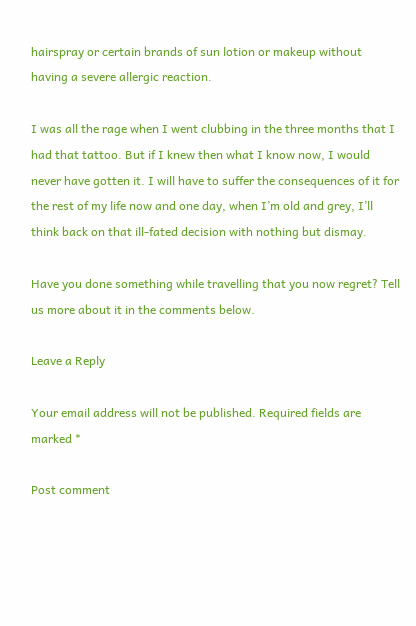hairspray or certain brands of sun lotion or makeup without having a severe allergic reaction.

I was all the rage when I went clubbing in the three months that I had that tattoo. But if I knew then what I know now, I would never have gotten it. I will have to suffer the consequences of it for the rest of my life now and one day, when I’m old and grey, I’ll think back on that ill-fated decision with nothing but dismay.

Have you done something while travelling that you now regret? Tell us more about it in the comments below.

Leave a Reply

Your email address will not be published. Required fields are marked *

Post comment